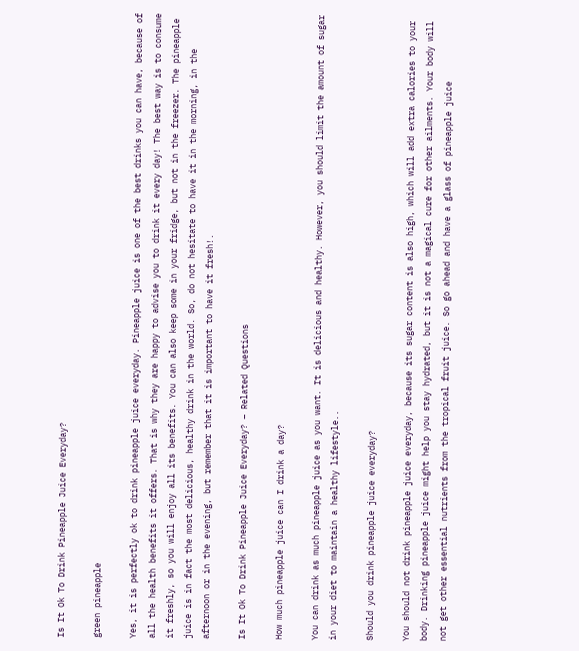Is It Ok To Drink Pineapple Juice Everyday?

green pineapple

Yes, it is perfectly ok to drink pineapple juice everyday. Pineapple juice is one of the best drinks you can have, because of all the health benefits it offers. That is why they are happy to advise you to drink it every day! The best way is to consume it freshly, so you will enjoy all its benefits. You can also keep some in your fridge, but not in the freezer. The pineapple juice is in fact the most delicious, healthy drink in the world. So, do not hesitate to have it in the morning, in the afternoon or in the evening, but remember that it is important to have it fresh!.

Is It Ok To Drink Pineapple Juice Everyday? – Related Questions

How much pineapple juice can I drink a day?

You can drink as much pineapple juice as you want. It is delicious and healthy. However, you should limit the amount of sugar in your diet to maintain a healthy lifestyle..

Should you drink pineapple juice everyday?

You should not drink pineapple juice everyday, because its sugar content is also high, which will add extra calories to your body. Drinking pineapple juice might help you stay hydrated, but it is not a magical cure for other ailments. Your body will not get other essential nutrients from the tropical fruit juice. So go ahead and have a glass of pineapple juice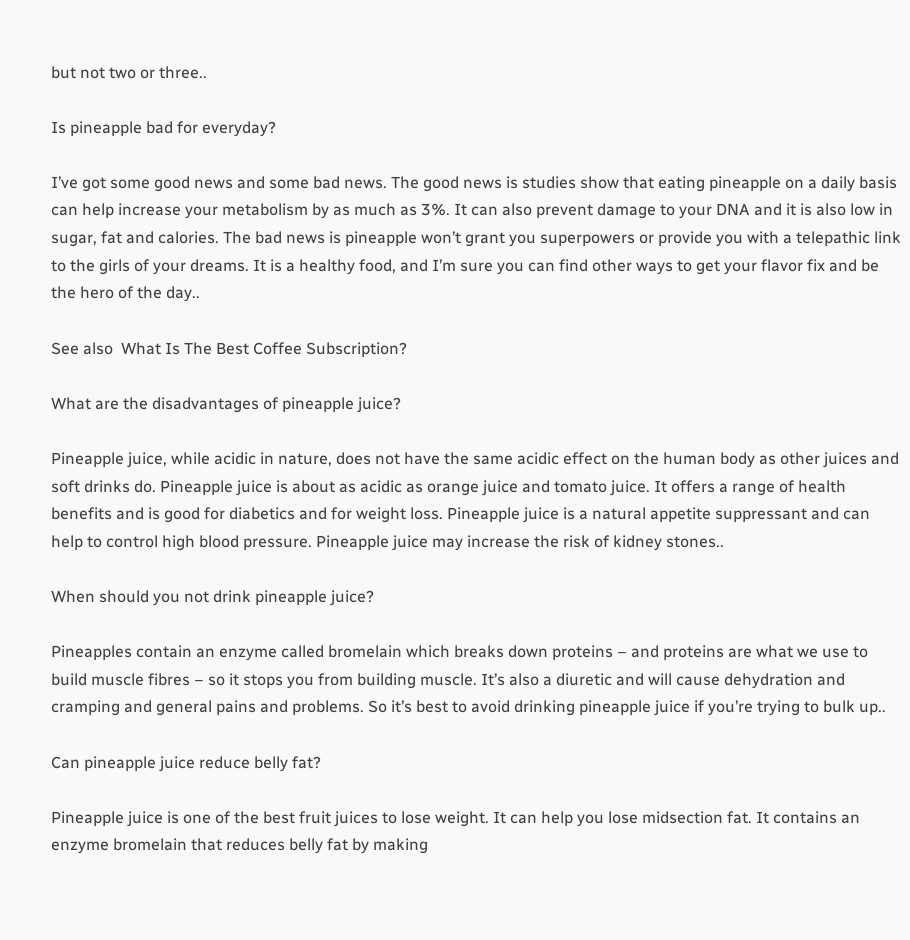but not two or three..

Is pineapple bad for everyday?

I’ve got some good news and some bad news. The good news is studies show that eating pineapple on a daily basis can help increase your metabolism by as much as 3%. It can also prevent damage to your DNA and it is also low in sugar, fat and calories. The bad news is pineapple won’t grant you superpowers or provide you with a telepathic link to the girls of your dreams. It is a healthy food, and I’m sure you can find other ways to get your flavor fix and be the hero of the day..

See also  What Is The Best Coffee Subscription?

What are the disadvantages of pineapple juice?

Pineapple juice, while acidic in nature, does not have the same acidic effect on the human body as other juices and soft drinks do. Pineapple juice is about as acidic as orange juice and tomato juice. It offers a range of health benefits and is good for diabetics and for weight loss. Pineapple juice is a natural appetite suppressant and can help to control high blood pressure. Pineapple juice may increase the risk of kidney stones..

When should you not drink pineapple juice?

Pineapples contain an enzyme called bromelain which breaks down proteins – and proteins are what we use to build muscle fibres – so it stops you from building muscle. It’s also a diuretic and will cause dehydration and cramping and general pains and problems. So it’s best to avoid drinking pineapple juice if you’re trying to bulk up..

Can pineapple juice reduce belly fat?

Pineapple juice is one of the best fruit juices to lose weight. It can help you lose midsection fat. It contains an enzyme bromelain that reduces belly fat by making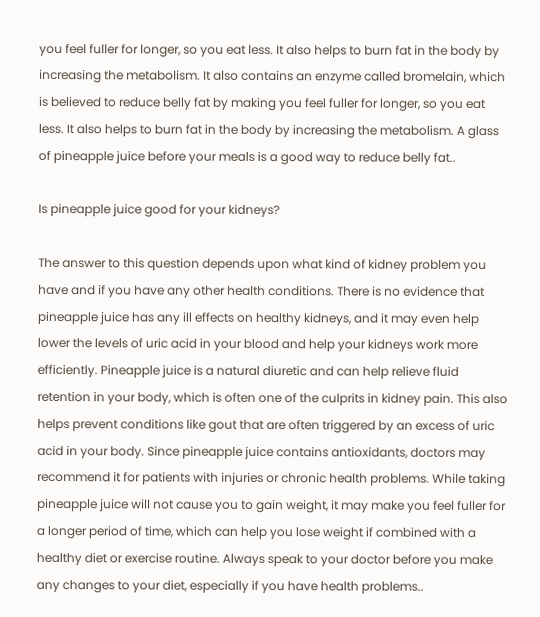you feel fuller for longer, so you eat less. It also helps to burn fat in the body by increasing the metabolism. It also contains an enzyme called bromelain, which is believed to reduce belly fat by making you feel fuller for longer, so you eat less. It also helps to burn fat in the body by increasing the metabolism. A glass of pineapple juice before your meals is a good way to reduce belly fat..

Is pineapple juice good for your kidneys?

The answer to this question depends upon what kind of kidney problem you have and if you have any other health conditions. There is no evidence that pineapple juice has any ill effects on healthy kidneys, and it may even help lower the levels of uric acid in your blood and help your kidneys work more efficiently. Pineapple juice is a natural diuretic and can help relieve fluid retention in your body, which is often one of the culprits in kidney pain. This also helps prevent conditions like gout that are often triggered by an excess of uric acid in your body. Since pineapple juice contains antioxidants, doctors may recommend it for patients with injuries or chronic health problems. While taking pineapple juice will not cause you to gain weight, it may make you feel fuller for a longer period of time, which can help you lose weight if combined with a healthy diet or exercise routine. Always speak to your doctor before you make any changes to your diet, especially if you have health problems..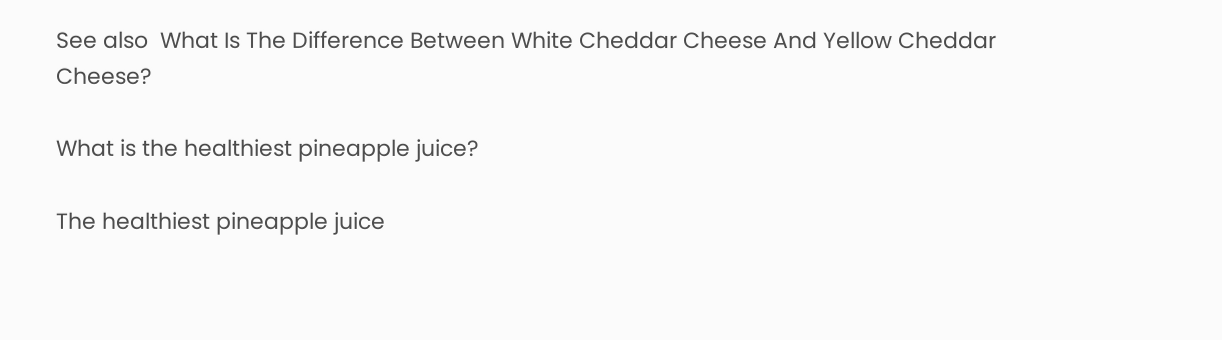See also  What Is The Difference Between White Cheddar Cheese And Yellow Cheddar Cheese?

What is the healthiest pineapple juice?

The healthiest pineapple juice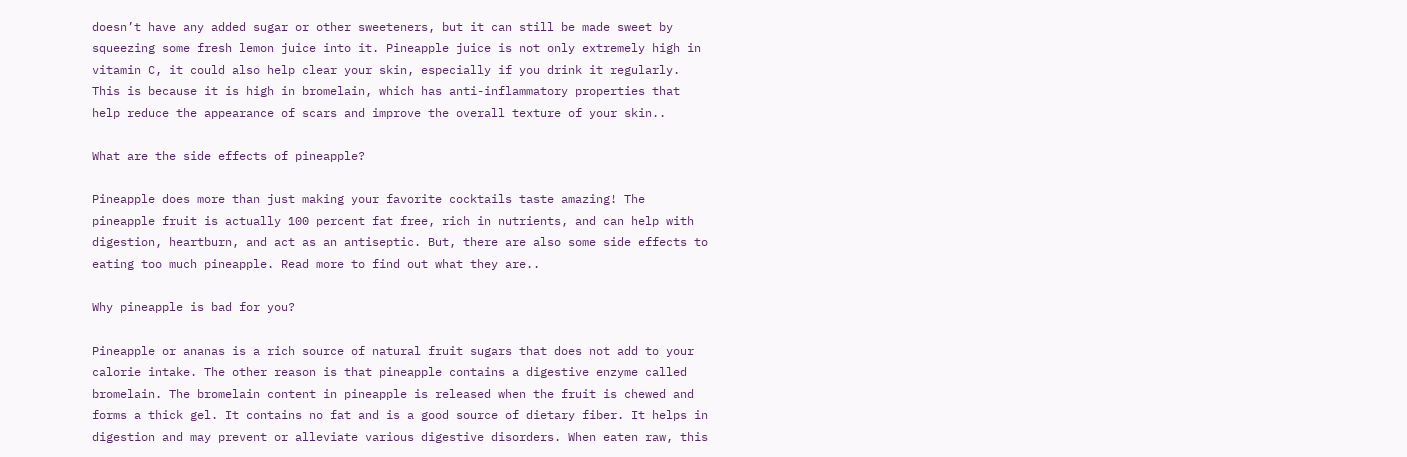doesn’t have any added sugar or other sweeteners, but it can still be made sweet by squeezing some fresh lemon juice into it. Pineapple juice is not only extremely high in vitamin C, it could also help clear your skin, especially if you drink it regularly. This is because it is high in bromelain, which has anti-inflammatory properties that help reduce the appearance of scars and improve the overall texture of your skin..

What are the side effects of pineapple?

Pineapple does more than just making your favorite cocktails taste amazing! The pineapple fruit is actually 100 percent fat free, rich in nutrients, and can help with digestion, heartburn, and act as an antiseptic. But, there are also some side effects to eating too much pineapple. Read more to find out what they are..

Why pineapple is bad for you?

Pineapple or ananas is a rich source of natural fruit sugars that does not add to your calorie intake. The other reason is that pineapple contains a digestive enzyme called bromelain. The bromelain content in pineapple is released when the fruit is chewed and forms a thick gel. It contains no fat and is a good source of dietary fiber. It helps in digestion and may prevent or alleviate various digestive disorders. When eaten raw, this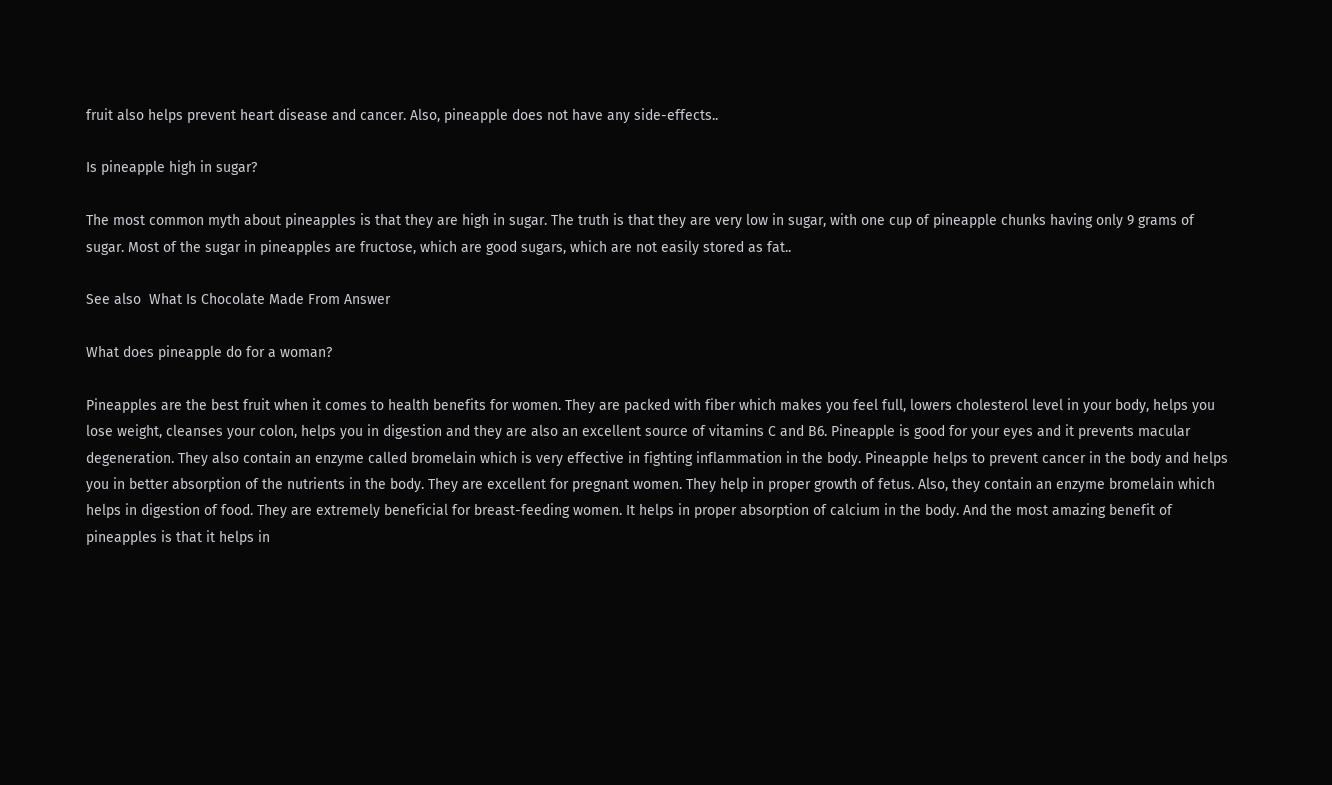fruit also helps prevent heart disease and cancer. Also, pineapple does not have any side-effects..

Is pineapple high in sugar?

The most common myth about pineapples is that they are high in sugar. The truth is that they are very low in sugar, with one cup of pineapple chunks having only 9 grams of sugar. Most of the sugar in pineapples are fructose, which are good sugars, which are not easily stored as fat..

See also  What Is Chocolate Made From Answer

What does pineapple do for a woman?

Pineapples are the best fruit when it comes to health benefits for women. They are packed with fiber which makes you feel full, lowers cholesterol level in your body, helps you lose weight, cleanses your colon, helps you in digestion and they are also an excellent source of vitamins C and B6. Pineapple is good for your eyes and it prevents macular degeneration. They also contain an enzyme called bromelain which is very effective in fighting inflammation in the body. Pineapple helps to prevent cancer in the body and helps you in better absorption of the nutrients in the body. They are excellent for pregnant women. They help in proper growth of fetus. Also, they contain an enzyme bromelain which helps in digestion of food. They are extremely beneficial for breast-feeding women. It helps in proper absorption of calcium in the body. And the most amazing benefit of pineapples is that it helps in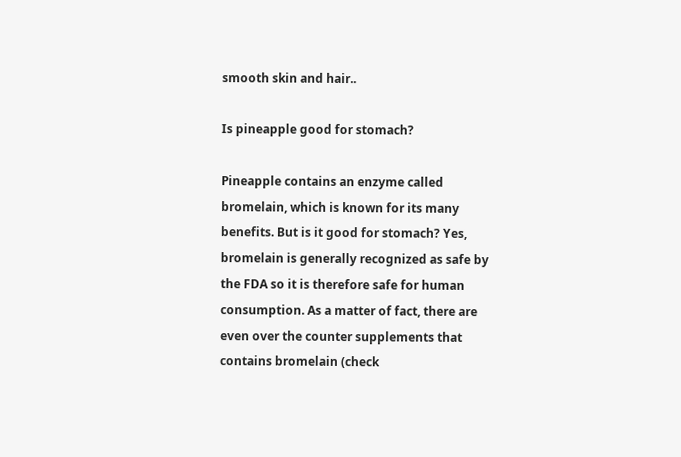smooth skin and hair..

Is pineapple good for stomach?

Pineapple contains an enzyme called bromelain, which is known for its many benefits. But is it good for stomach? Yes, bromelain is generally recognized as safe by the FDA so it is therefore safe for human consumption. As a matter of fact, there are even over the counter supplements that contains bromelain (check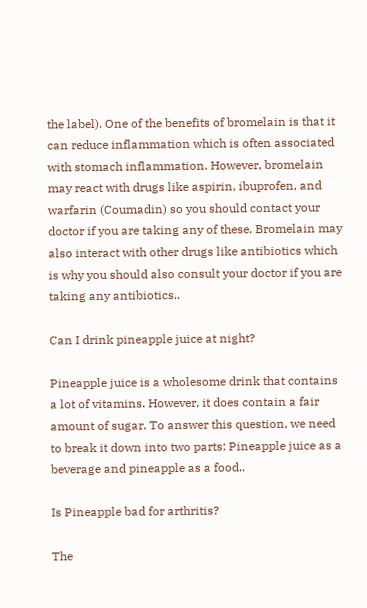the label). One of the benefits of bromelain is that it can reduce inflammation which is often associated with stomach inflammation. However, bromelain may react with drugs like aspirin, ibuprofen, and warfarin (Coumadin) so you should contact your doctor if you are taking any of these. Bromelain may also interact with other drugs like antibiotics which is why you should also consult your doctor if you are taking any antibiotics..

Can I drink pineapple juice at night?

Pineapple juice is a wholesome drink that contains a lot of vitamins. However, it does contain a fair amount of sugar. To answer this question, we need to break it down into two parts: Pineapple juice as a beverage and pineapple as a food..

Is Pineapple bad for arthritis?

The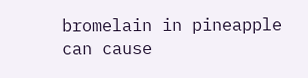bromelain in pineapple can cause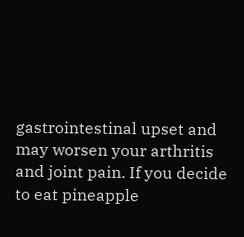gastrointestinal upset and may worsen your arthritis and joint pain. If you decide to eat pineapple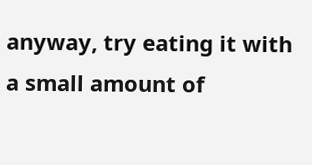anyway, try eating it with a small amount of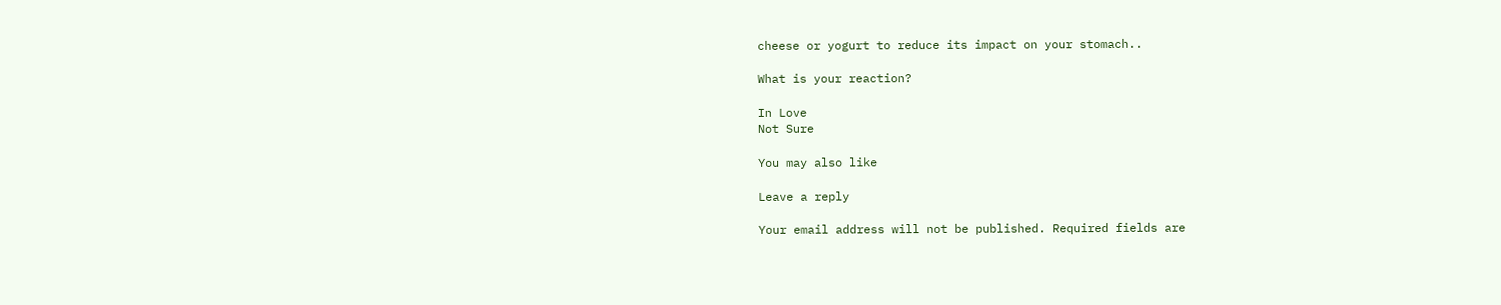cheese or yogurt to reduce its impact on your stomach..

What is your reaction?

In Love
Not Sure

You may also like

Leave a reply

Your email address will not be published. Required fields are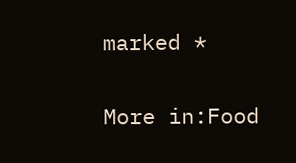marked *

More in:Food